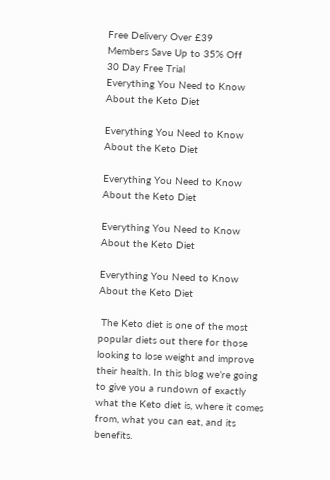Free Delivery Over £39
Members Save Up to 35% Off
30 Day Free Trial
Everything You Need to Know About the Keto Diet

Everything You Need to Know About the Keto Diet

Everything You Need to Know About the Keto Diet

Everything You Need to Know About the Keto Diet

Everything You Need to Know About the Keto Diet

 The Keto diet is one of the most popular diets out there for those looking to lose weight and improve their health. In this blog we’re going to give you a rundown of exactly what the Keto diet is, where it comes from, what you can eat, and its benefits.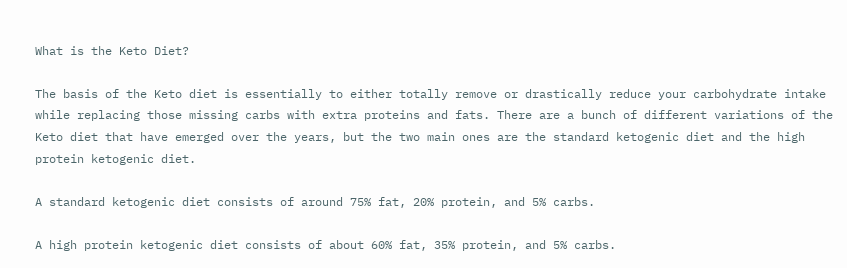What is the Keto Diet?

The basis of the Keto diet is essentially to either totally remove or drastically reduce your carbohydrate intake while replacing those missing carbs with extra proteins and fats. There are a bunch of different variations of the Keto diet that have emerged over the years, but the two main ones are the standard ketogenic diet and the high protein ketogenic diet.

A standard ketogenic diet consists of around 75% fat, 20% protein, and 5% carbs.

A high protein ketogenic diet consists of about 60% fat, 35% protein, and 5% carbs.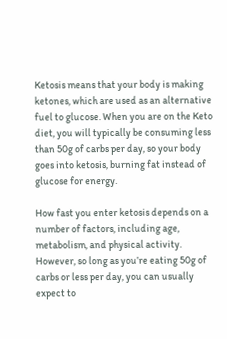Ketosis means that your body is making ketones, which are used as an alternative fuel to glucose. When you are on the Keto diet, you will typically be consuming less than 50g of carbs per day, so your body goes into ketosis, burning fat instead of glucose for energy.

How fast you enter ketosis depends on a number of factors, including age, metabolism, and physical activity. However, so long as you’re eating 50g of carbs or less per day, you can usually expect to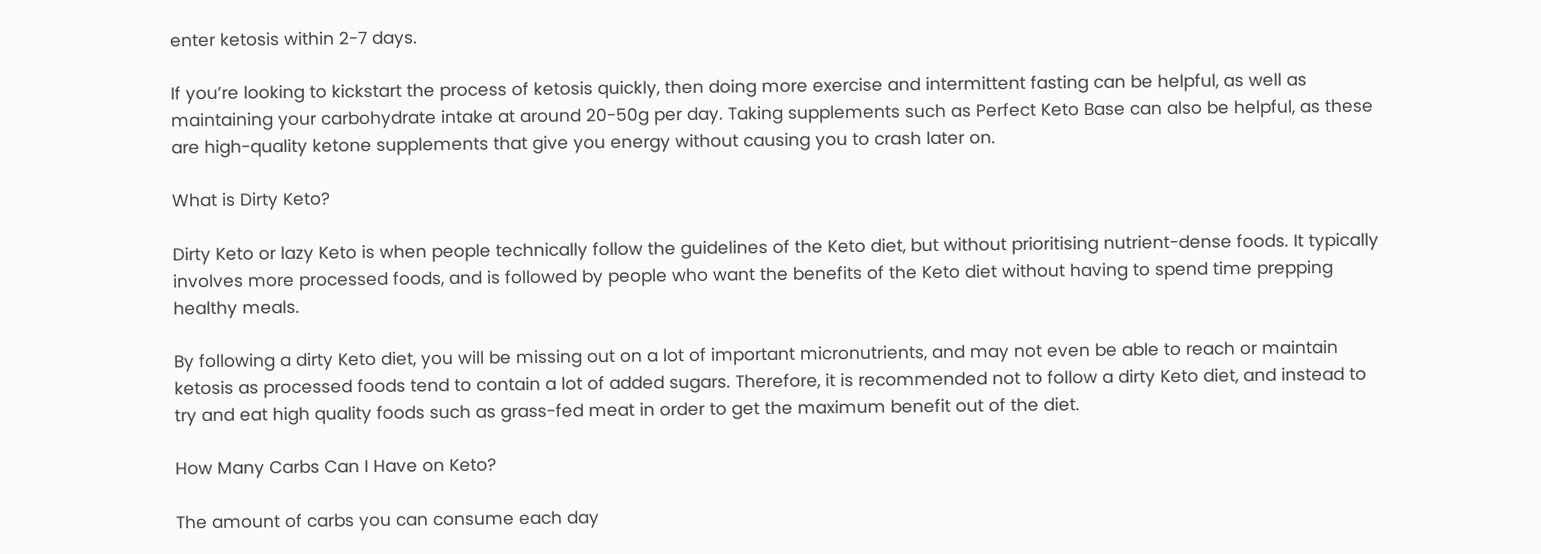enter ketosis within 2-7 days.

If you’re looking to kickstart the process of ketosis quickly, then doing more exercise and intermittent fasting can be helpful, as well as maintaining your carbohydrate intake at around 20-50g per day. Taking supplements such as Perfect Keto Base can also be helpful, as these are high-quality ketone supplements that give you energy without causing you to crash later on.

What is Dirty Keto?

Dirty Keto or lazy Keto is when people technically follow the guidelines of the Keto diet, but without prioritising nutrient-dense foods. It typically involves more processed foods, and is followed by people who want the benefits of the Keto diet without having to spend time prepping healthy meals.

By following a dirty Keto diet, you will be missing out on a lot of important micronutrients, and may not even be able to reach or maintain ketosis as processed foods tend to contain a lot of added sugars. Therefore, it is recommended not to follow a dirty Keto diet, and instead to try and eat high quality foods such as grass-fed meat in order to get the maximum benefit out of the diet.

How Many Carbs Can I Have on Keto?

The amount of carbs you can consume each day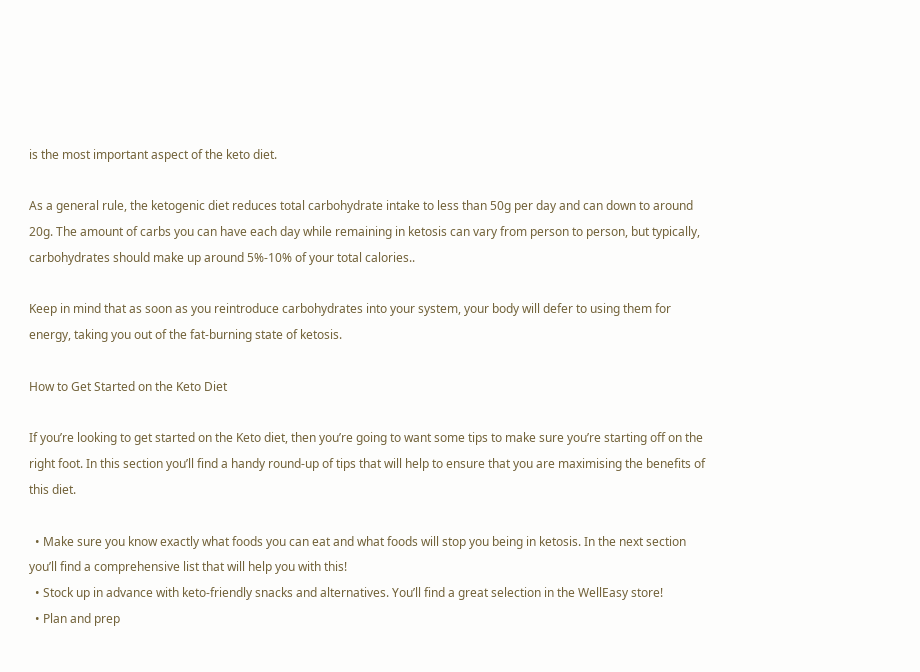is the most important aspect of the keto diet.

As a general rule, the ketogenic diet reduces total carbohydrate intake to less than 50g per day and can down to around 20g. The amount of carbs you can have each day while remaining in ketosis can vary from person to person, but typically, carbohydrates should make up around 5%-10% of your total calories..

Keep in mind that as soon as you reintroduce carbohydrates into your system, your body will defer to using them for energy, taking you out of the fat-burning state of ketosis.

How to Get Started on the Keto Diet

If you’re looking to get started on the Keto diet, then you’re going to want some tips to make sure you’re starting off on the right foot. In this section you’ll find a handy round-up of tips that will help to ensure that you are maximising the benefits of this diet.

  • Make sure you know exactly what foods you can eat and what foods will stop you being in ketosis. In the next section you’ll find a comprehensive list that will help you with this!
  • Stock up in advance with keto-friendly snacks and alternatives. You’ll find a great selection in the WellEasy store!
  • Plan and prep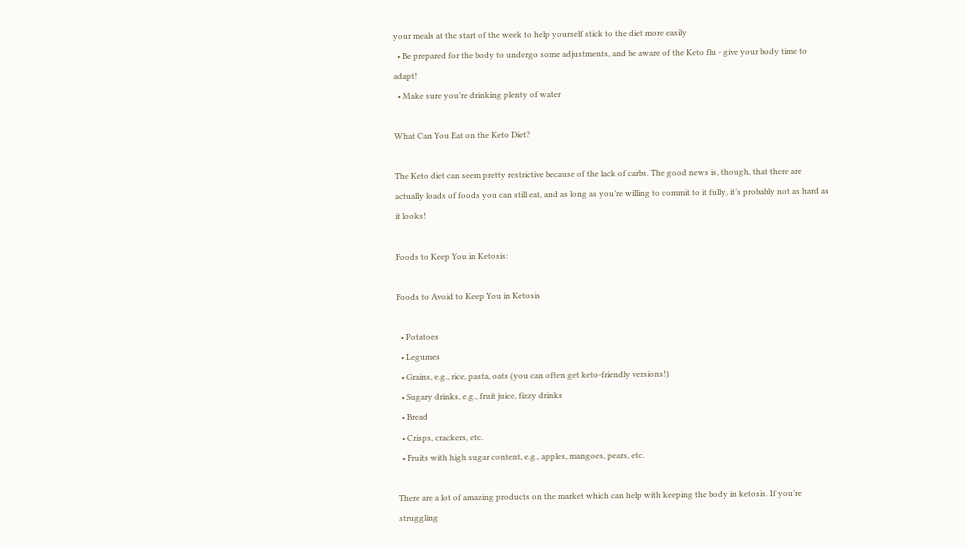your meals at the start of the week to help yourself stick to the diet more easily
  • Be prepared for the body to undergo some adjustments, and be aware of the Keto flu - give your body time to adapt!
  • Make sure you’re drinking plenty of water

What Can You Eat on the Keto Diet?

The Keto diet can seem pretty restrictive because of the lack of carbs. The good news is, though, that there are actually loads of foods you can still eat, and as long as you’re willing to commit to it fully, it’s probably not as hard as it looks!

Foods to Keep You in Ketosis:

Foods to Avoid to Keep You in Ketosis

  • Potatoes
  • Legumes
  • Grains, e.g., rice, pasta, oats (you can often get keto-friendly versions!)
  • Sugary drinks, e.g., fruit juice, fizzy drinks
  • Bread
  • Crisps, crackers, etc.
  • Fruits with high sugar content, e.g., apples, mangoes, pears, etc.

There are a lot of amazing products on the market which can help with keeping the body in ketosis. If you’re struggling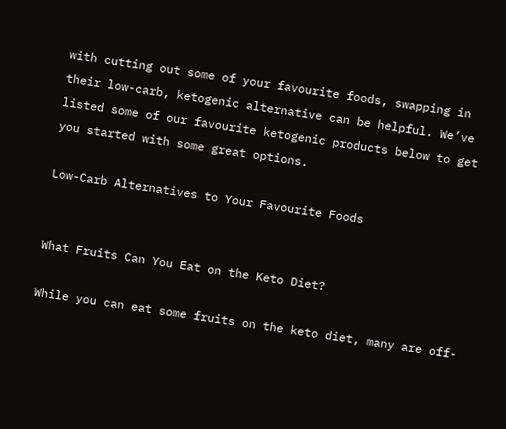with cutting out some of your favourite foods, swapping in their low-carb, ketogenic alternative can be helpful. We’ve listed some of our favourite ketogenic products below to get you started with some great options.

Low-Carb Alternatives to Your Favourite Foods


What Fruits Can You Eat on the Keto Diet?

While you can eat some fruits on the keto diet, many are off-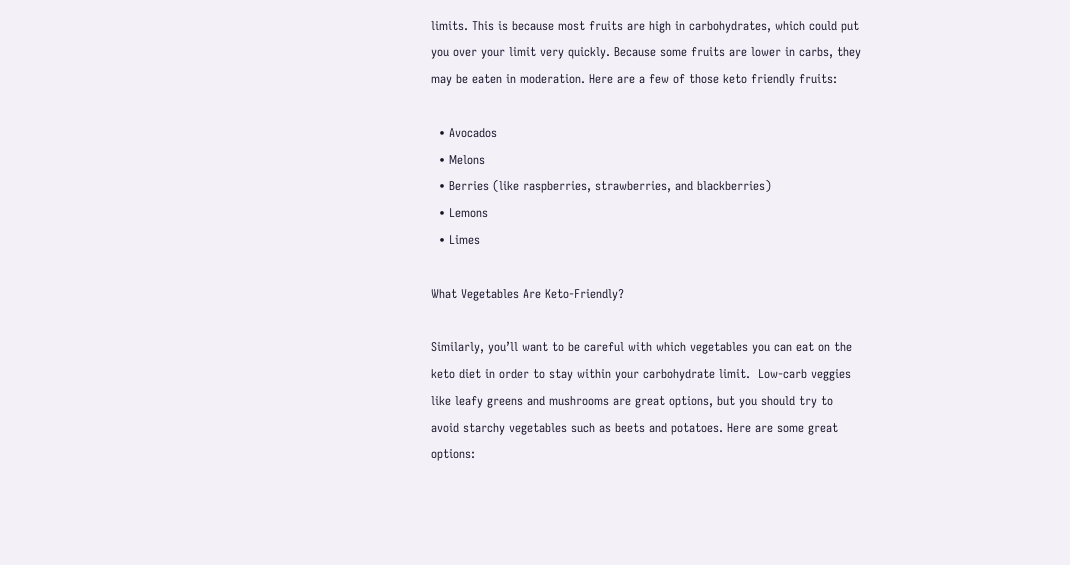limits. This is because most fruits are high in carbohydrates, which could put you over your limit very quickly. Because some fruits are lower in carbs, they may be eaten in moderation. Here are a few of those keto friendly fruits:

  • Avocados
  • Melons
  • Berries (like raspberries, strawberries, and blackberries)
  • Lemons
  • Limes

What Vegetables Are Keto-Friendly?

Similarly, you’ll want to be careful with which vegetables you can eat on the keto diet in order to stay within your carbohydrate limit.  Low-carb veggies like leafy greens and mushrooms are great options, but you should try to avoid starchy vegetables such as beets and potatoes. Here are some great options: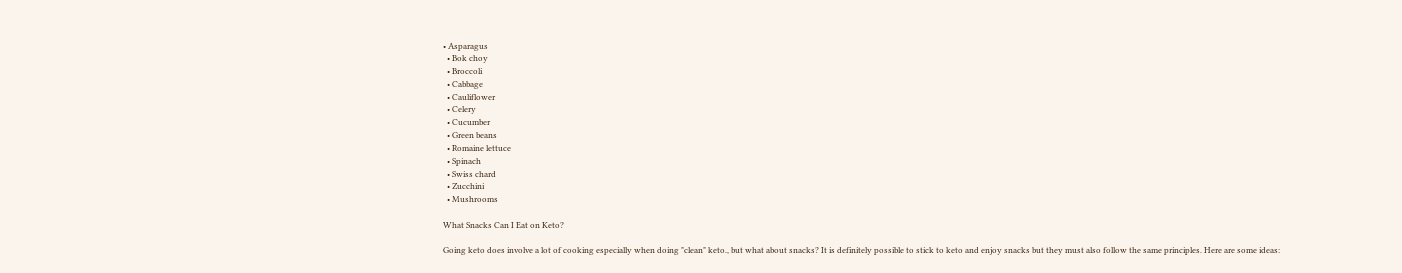• Asparagus
  • Bok choy
  • Broccoli
  • Cabbage
  • Cauliflower
  • Celery
  • Cucumber
  • Green beans
  • Romaine lettuce
  • Spinach
  • Swiss chard
  • Zucchini
  • Mushrooms

What Snacks Can I Eat on Keto?

Going keto does involve a lot of cooking especially when doing "clean" keto., but what about snacks? It is definitely possible to stick to keto and enjoy snacks but they must also follow the same principles. Here are some ideas: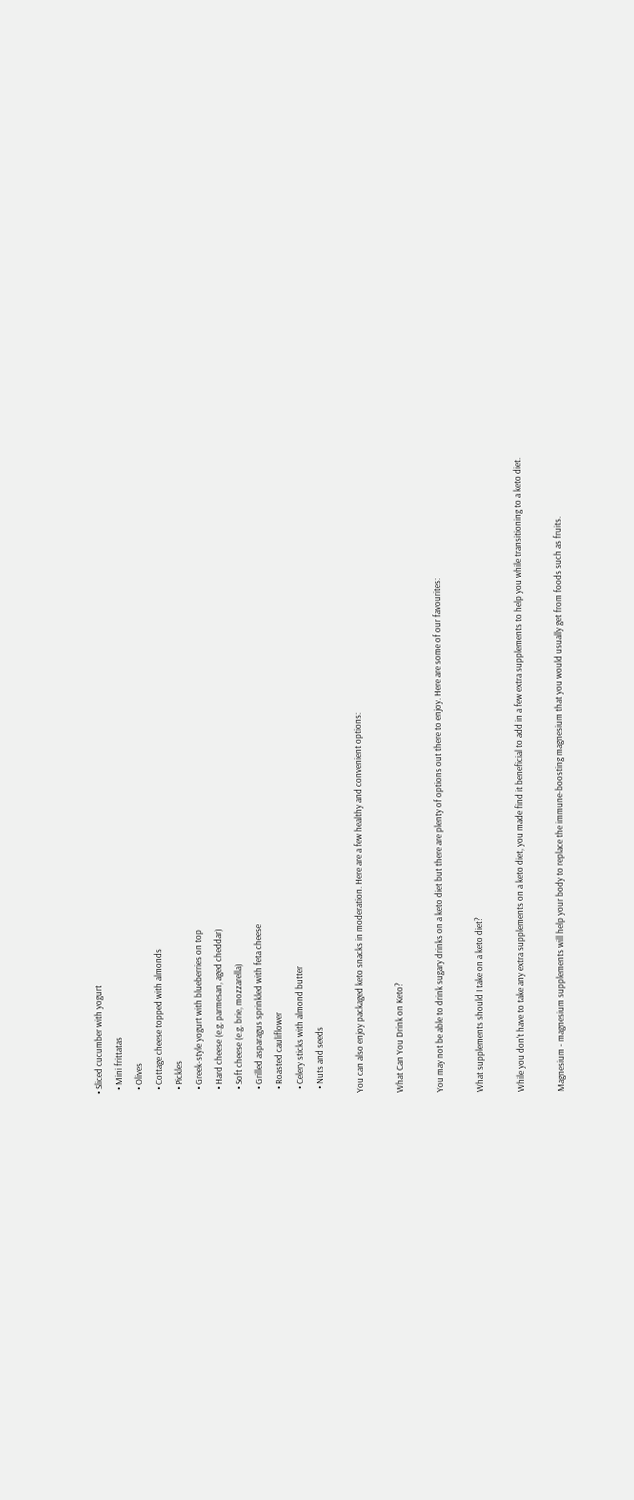• Sliced cucumber with yogurt
  • Mini frittatas
  • Olives
  • Cottage cheese topped with almonds
  • Pickles
  • Greek-style yogurt with blueberries on top
  • Hard cheese (e.g. parmesan, aged cheddar)
  • Soft cheese (e.g. brie, mozzarella)
  • Grilled asparagus sprinkled with feta cheese
  • Roasted cauliflower
  • Celery sticks with almond butter
  • Nuts and seeds

You can also enjoy packaged keto snacks in moderation. Here are a few healthy and convenient options:

What Can You Drink on Keto?

You may not be able to drink sugary drinks on a keto diet but there are plenty of options out there to enjoy. Here are some of our favourites:

What supplements should I take on a keto diet?

While you don't have to take any extra supplements on a keto diet, you made find it beneficial to add in a few extra supplements to help you while transitioning to a keto diet.

Magnesium - magnesium supplements will help your body to replace the immune-boosting magnesium that you would usually get from foods such as fruits.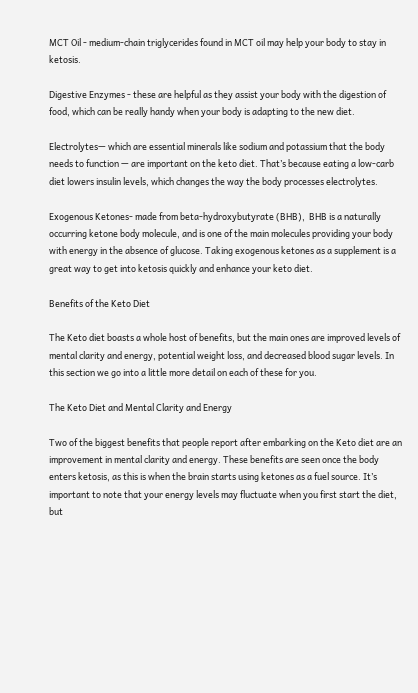MCT Oil - medium-chain triglycerides found in MCT oil may help your body to stay in ketosis.

Digestive Enzymes - these are helpful as they assist your body with the digestion of food, which can be really handy when your body is adapting to the new diet.

Electrolytes— which are essential minerals like sodium and potassium that the body needs to function — are important on the keto diet. That’s because eating a low-carb diet lowers insulin levels, which changes the way the body processes electrolytes.

Exogenous Ketones- made from beta-hydroxybutyrate (BHB),  BHB is a naturally occurring ketone body molecule, and is one of the main molecules providing your body with energy in the absence of glucose. Taking exogenous ketones as a supplement is a great way to get into ketosis quickly and enhance your keto diet.

Benefits of the Keto Diet

The Keto diet boasts a whole host of benefits, but the main ones are improved levels of mental clarity and energy, potential weight loss, and decreased blood sugar levels. In this section we go into a little more detail on each of these for you.

The Keto Diet and Mental Clarity and Energy

Two of the biggest benefits that people report after embarking on the Keto diet are an improvement in mental clarity and energy. These benefits are seen once the body enters ketosis, as this is when the brain starts using ketones as a fuel source. It’s important to note that your energy levels may fluctuate when you first start the diet, but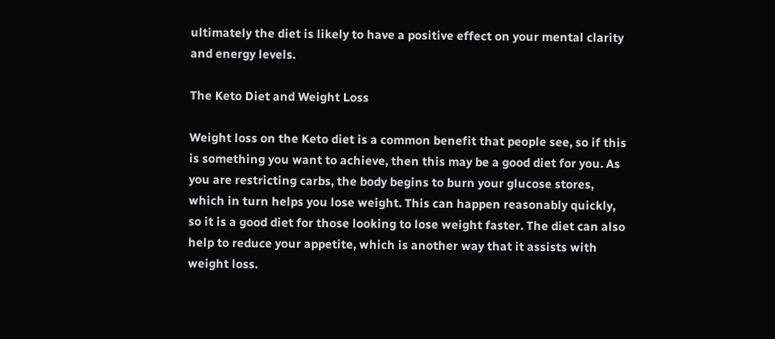ultimately the diet is likely to have a positive effect on your mental clarity and energy levels.

The Keto Diet and Weight Loss

Weight loss on the Keto diet is a common benefit that people see, so if this is something you want to achieve, then this may be a good diet for you. As you are restricting carbs, the body begins to burn your glucose stores, which in turn helps you lose weight. This can happen reasonably quickly, so it is a good diet for those looking to lose weight faster. The diet can also help to reduce your appetite, which is another way that it assists with weight loss.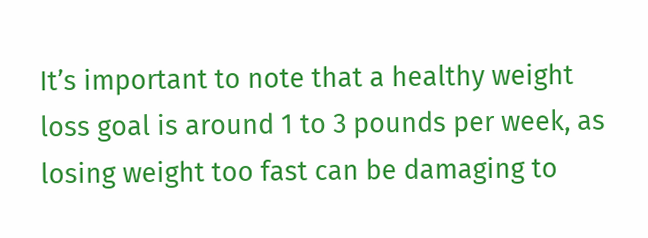It’s important to note that a healthy weight loss goal is around 1 to 3 pounds per week, as losing weight too fast can be damaging to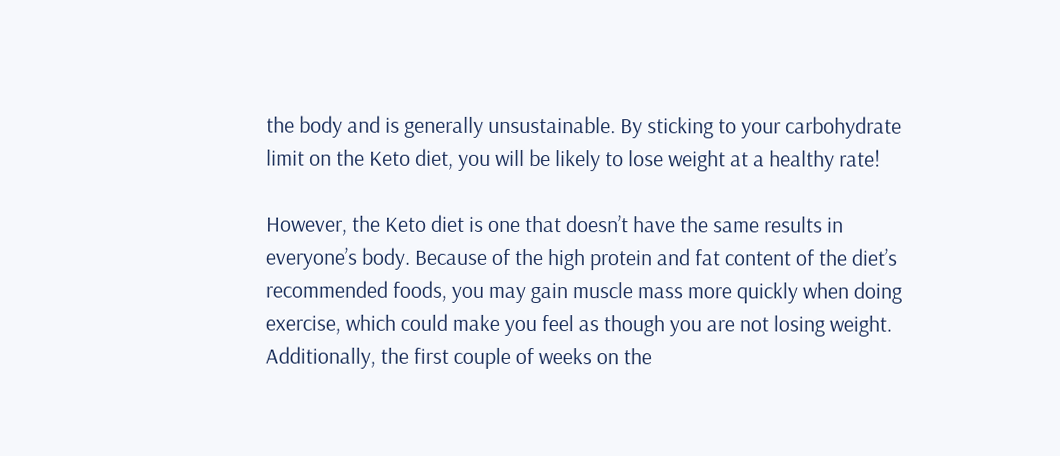the body and is generally unsustainable. By sticking to your carbohydrate limit on the Keto diet, you will be likely to lose weight at a healthy rate!

However, the Keto diet is one that doesn’t have the same results in everyone’s body. Because of the high protein and fat content of the diet’s recommended foods, you may gain muscle mass more quickly when doing exercise, which could make you feel as though you are not losing weight. Additionally, the first couple of weeks on the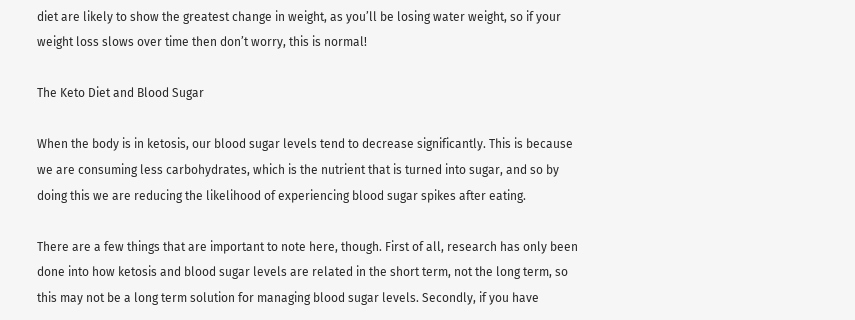diet are likely to show the greatest change in weight, as you’ll be losing water weight, so if your weight loss slows over time then don’t worry, this is normal!

The Keto Diet and Blood Sugar

When the body is in ketosis, our blood sugar levels tend to decrease significantly. This is because we are consuming less carbohydrates, which is the nutrient that is turned into sugar, and so by doing this we are reducing the likelihood of experiencing blood sugar spikes after eating.

There are a few things that are important to note here, though. First of all, research has only been done into how ketosis and blood sugar levels are related in the short term, not the long term, so this may not be a long term solution for managing blood sugar levels. Secondly, if you have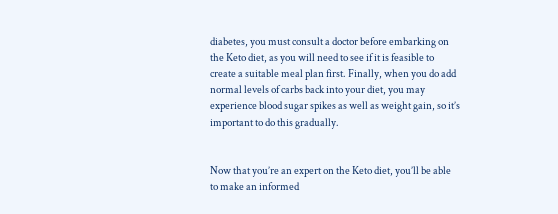diabetes, you must consult a doctor before embarking on the Keto diet, as you will need to see if it is feasible to create a suitable meal plan first. Finally, when you do add normal levels of carbs back into your diet, you may experience blood sugar spikes as well as weight gain, so it’s important to do this gradually.


Now that you’re an expert on the Keto diet, you’ll be able to make an informed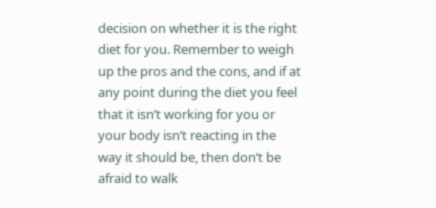decision on whether it is the right diet for you. Remember to weigh up the pros and the cons, and if at any point during the diet you feel that it isn’t working for you or your body isn’t reacting in the way it should be, then don’t be afraid to walk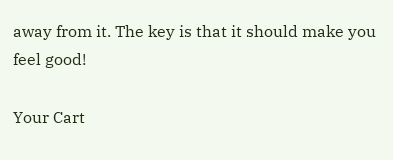away from it. The key is that it should make you feel good!

Your Cart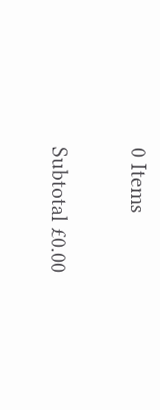0 Items

Subtotal £0.00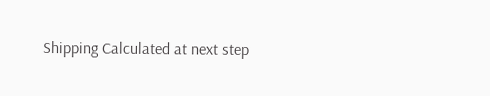Shipping Calculated at next step